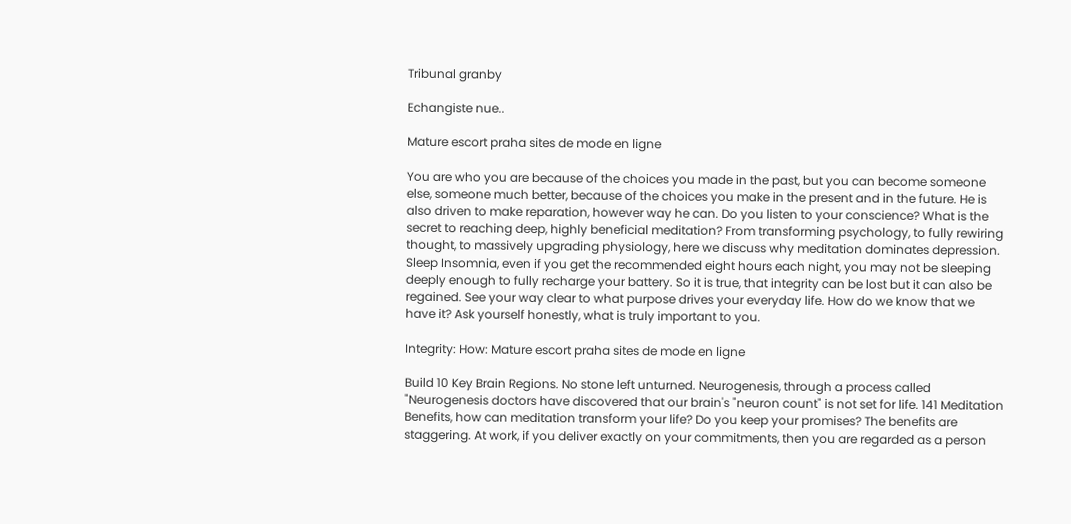Tribunal granby

Echangiste nue..

Mature escort praha sites de mode en ligne

You are who you are because of the choices you made in the past, but you can become someone else, someone much better, because of the choices you make in the present and in the future. He is also driven to make reparation, however way he can. Do you listen to your conscience? What is the secret to reaching deep, highly beneficial meditation? From transforming psychology, to fully rewiring thought, to massively upgrading physiology, here we discuss why meditation dominates depression. Sleep Insomnia, even if you get the recommended eight hours each night, you may not be sleeping deeply enough to fully recharge your battery. So it is true, that integrity can be lost but it can also be regained. See your way clear to what purpose drives your everyday life. How do we know that we have it? Ask yourself honestly, what is truly important to you.

Integrity: How: Mature escort praha sites de mode en ligne

Build 10 Key Brain Regions. No stone left unturned. Neurogenesis, through a process called "Neurogenesis doctors have discovered that our brain's "neuron count" is not set for life. 141 Meditation Benefits, how can meditation transform your life? Do you keep your promises? The benefits are staggering. At work, if you deliver exactly on your commitments, then you are regarded as a person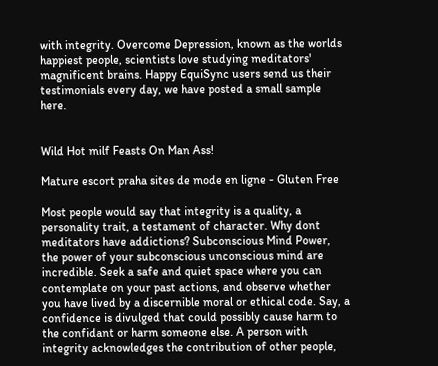with integrity. Overcome Depression, known as the worlds happiest people, scientists love studying meditators' magnificent brains. Happy EquiSync users send us their testimonials every day, we have posted a small sample here.


Wild Hot milf Feasts On Man Ass!

Mature escort praha sites de mode en ligne - Gluten Free

Most people would say that integrity is a quality, a personality trait, a testament of character. Why dont meditators have addictions? Subconscious Mind Power, the power of your subconscious unconscious mind are incredible. Seek a safe and quiet space where you can contemplate on your past actions, and observe whether you have lived by a discernible moral or ethical code. Say, a confidence is divulged that could possibly cause harm to the confidant or harm someone else. A person with integrity acknowledges the contribution of other people,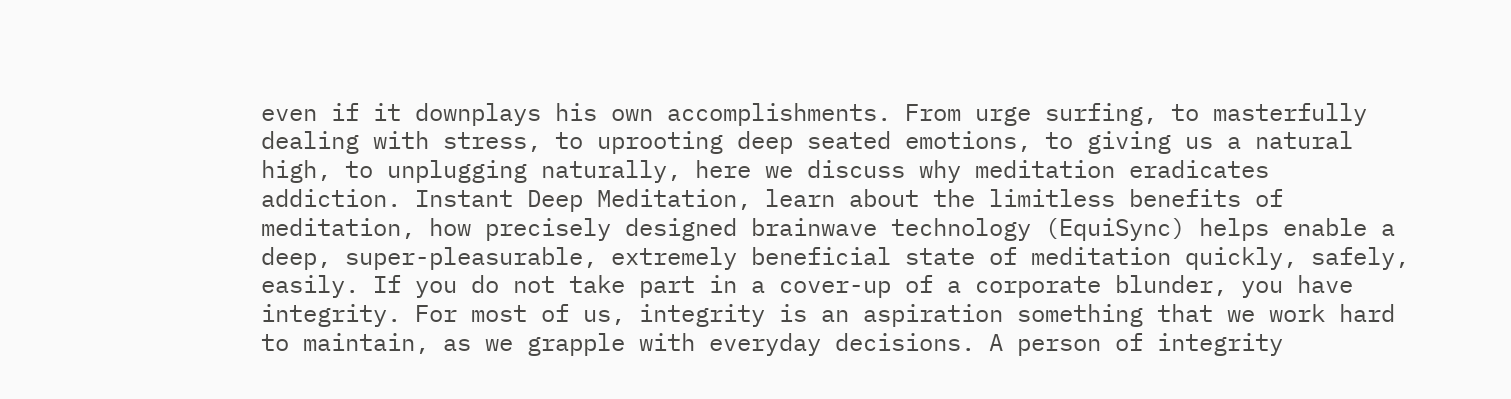even if it downplays his own accomplishments. From urge surfing, to masterfully dealing with stress, to uprooting deep seated emotions, to giving us a natural high, to unplugging naturally, here we discuss why meditation eradicates addiction. Instant Deep Meditation, learn about the limitless benefits of meditation, how precisely designed brainwave technology (EquiSync) helps enable a deep, super-pleasurable, extremely beneficial state of meditation quickly, safely, easily. If you do not take part in a cover-up of a corporate blunder, you have integrity. For most of us, integrity is an aspiration something that we work hard to maintain, as we grapple with everyday decisions. A person of integrity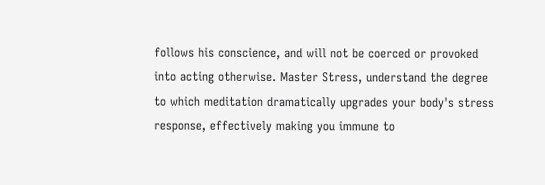follows his conscience, and will not be coerced or provoked into acting otherwise. Master Stress, understand the degree to which meditation dramatically upgrades your body's stress response, effectively making you immune to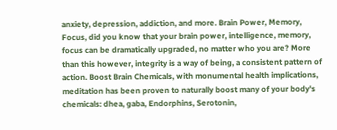anxiety, depression, addiction, and more. Brain Power, Memory, Focus, did you know that your brain power, intelligence, memory, focus can be dramatically upgraded, no matter who you are? More than this however, integrity is a way of being, a consistent pattern of action. Boost Brain Chemicals, with monumental health implications, meditation has been proven to naturally boost many of your body's chemicals: dhea, gaba, Endorphins, Serotonin,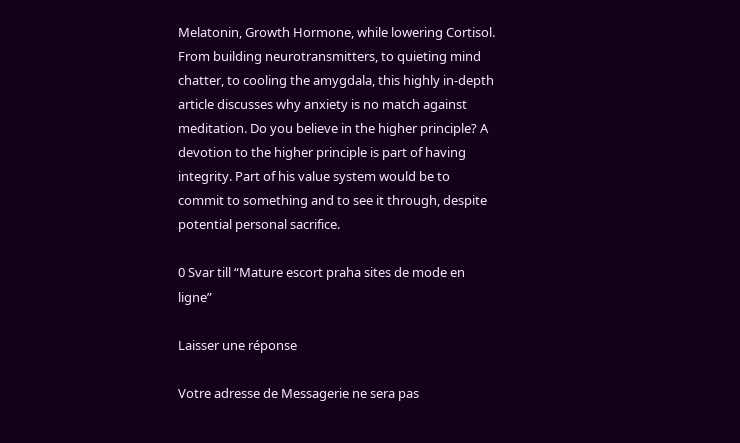Melatonin, Growth Hormone, while lowering Cortisol. From building neurotransmitters, to quieting mind chatter, to cooling the amygdala, this highly in-depth article discusses why anxiety is no match against meditation. Do you believe in the higher principle? A devotion to the higher principle is part of having integrity. Part of his value system would be to commit to something and to see it through, despite potential personal sacrifice.

0 Svar till “Mature escort praha sites de mode en ligne”

Laisser une réponse

Votre adresse de Messagerie ne sera pas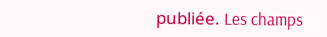publiée. Les champs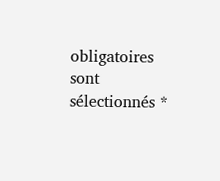obligatoires sont sélectionnés *